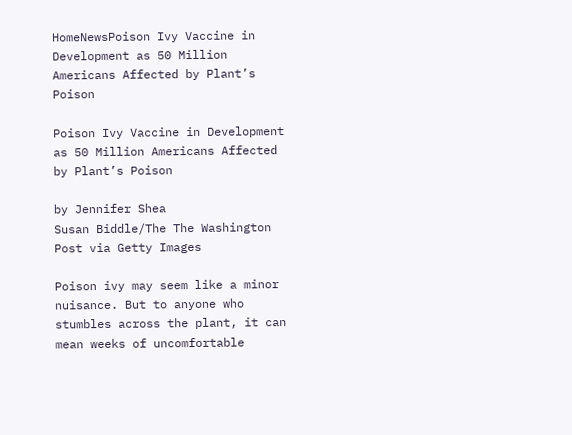HomeNewsPoison Ivy Vaccine in Development as 50 Million Americans Affected by Plant’s Poison

Poison Ivy Vaccine in Development as 50 Million Americans Affected by Plant’s Poison

by Jennifer Shea
Susan Biddle/The The Washington Post via Getty Images

Poison ivy may seem like a minor nuisance. But to anyone who stumbles across the plant, it can mean weeks of uncomfortable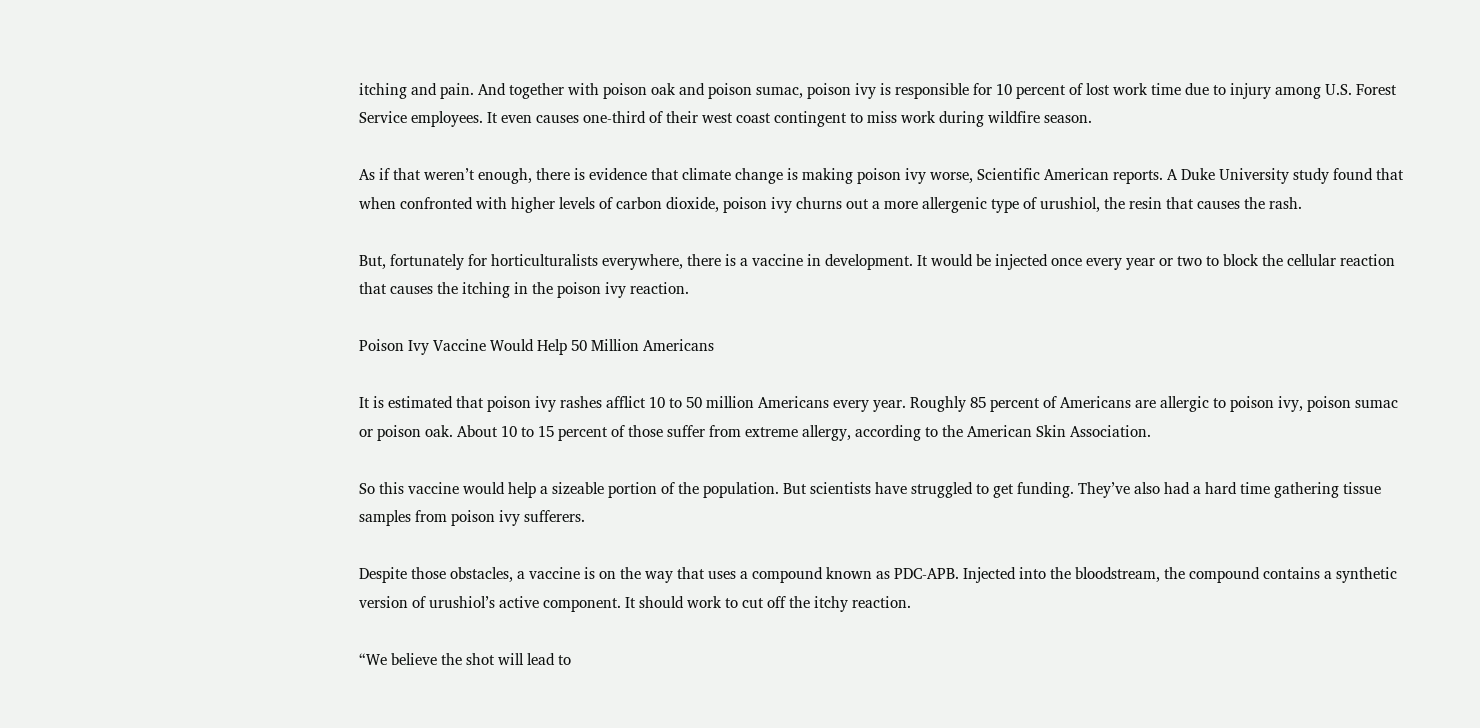itching and pain. And together with poison oak and poison sumac, poison ivy is responsible for 10 percent of lost work time due to injury among U.S. Forest Service employees. It even causes one-third of their west coast contingent to miss work during wildfire season.

As if that weren’t enough, there is evidence that climate change is making poison ivy worse, Scientific American reports. A Duke University study found that when confronted with higher levels of carbon dioxide, poison ivy churns out a more allergenic type of urushiol, the resin that causes the rash.

But, fortunately for horticulturalists everywhere, there is a vaccine in development. It would be injected once every year or two to block the cellular reaction that causes the itching in the poison ivy reaction.

Poison Ivy Vaccine Would Help 50 Million Americans

It is estimated that poison ivy rashes afflict 10 to 50 million Americans every year. Roughly 85 percent of Americans are allergic to poison ivy, poison sumac or poison oak. About 10 to 15 percent of those suffer from extreme allergy, according to the American Skin Association.

So this vaccine would help a sizeable portion of the population. But scientists have struggled to get funding. They’ve also had a hard time gathering tissue samples from poison ivy sufferers.

Despite those obstacles, a vaccine is on the way that uses a compound known as PDC-APB. Injected into the bloodstream, the compound contains a synthetic version of urushiol’s active component. It should work to cut off the itchy reaction.

“We believe the shot will lead to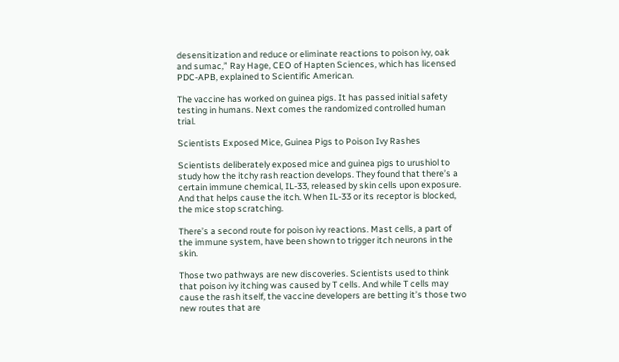desensitization and reduce or eliminate reactions to poison ivy, oak and sumac,” Ray Hage, CEO of Hapten Sciences, which has licensed PDC-APB, explained to Scientific American.

The vaccine has worked on guinea pigs. It has passed initial safety testing in humans. Next comes the randomized controlled human trial.

Scientists Exposed Mice, Guinea Pigs to Poison Ivy Rashes

Scientists deliberately exposed mice and guinea pigs to urushiol to study how the itchy rash reaction develops. They found that there’s a certain immune chemical, IL-33, released by skin cells upon exposure. And that helps cause the itch. When IL-33 or its receptor is blocked, the mice stop scratching.

There’s a second route for poison ivy reactions. Mast cells, a part of the immune system, have been shown to trigger itch neurons in the skin.

Those two pathways are new discoveries. Scientists used to think that poison ivy itching was caused by T cells. And while T cells may cause the rash itself, the vaccine developers are betting it’s those two new routes that are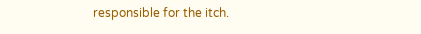responsible for the itch.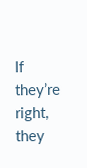If they’re right, they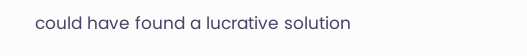could have found a lucrative solution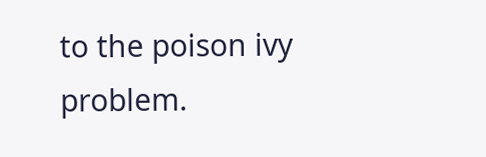to the poison ivy problem.